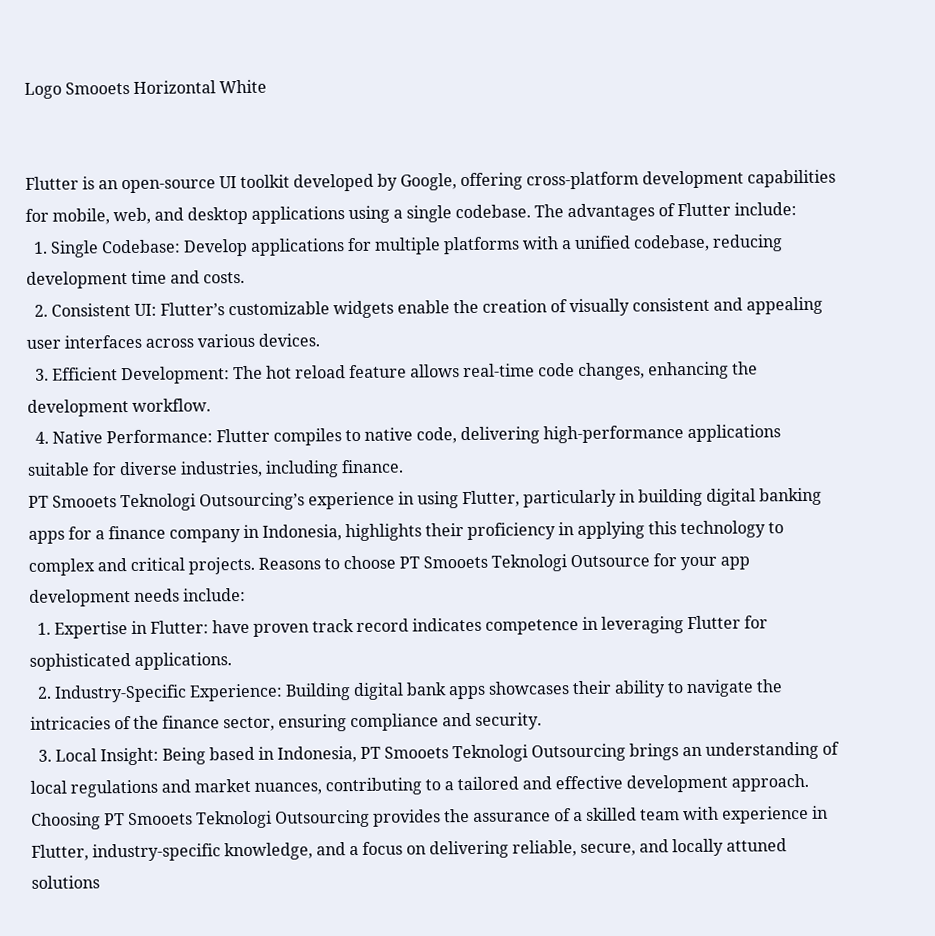Logo Smooets Horizontal White


Flutter is an open-source UI toolkit developed by Google, offering cross-platform development capabilities for mobile, web, and desktop applications using a single codebase. The advantages of Flutter include:
  1. Single Codebase: Develop applications for multiple platforms with a unified codebase, reducing development time and costs.
  2. Consistent UI: Flutter’s customizable widgets enable the creation of visually consistent and appealing user interfaces across various devices.
  3. Efficient Development: The hot reload feature allows real-time code changes, enhancing the development workflow.
  4. Native Performance: Flutter compiles to native code, delivering high-performance applications suitable for diverse industries, including finance.
PT Smooets Teknologi Outsourcing’s experience in using Flutter, particularly in building digital banking apps for a finance company in Indonesia, highlights their proficiency in applying this technology to complex and critical projects. Reasons to choose PT Smooets Teknologi Outsource for your app development needs include:
  1. Expertise in Flutter: have proven track record indicates competence in leveraging Flutter for sophisticated applications.
  2. Industry-Specific Experience: Building digital bank apps showcases their ability to navigate the intricacies of the finance sector, ensuring compliance and security.
  3. Local Insight: Being based in Indonesia, PT Smooets Teknologi Outsourcing brings an understanding of local regulations and market nuances, contributing to a tailored and effective development approach.
Choosing PT Smooets Teknologi Outsourcing provides the assurance of a skilled team with experience in Flutter, industry-specific knowledge, and a focus on delivering reliable, secure, and locally attuned solutions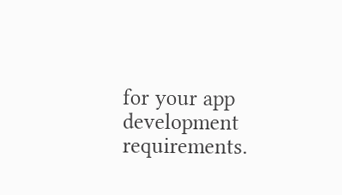for your app development requirements.